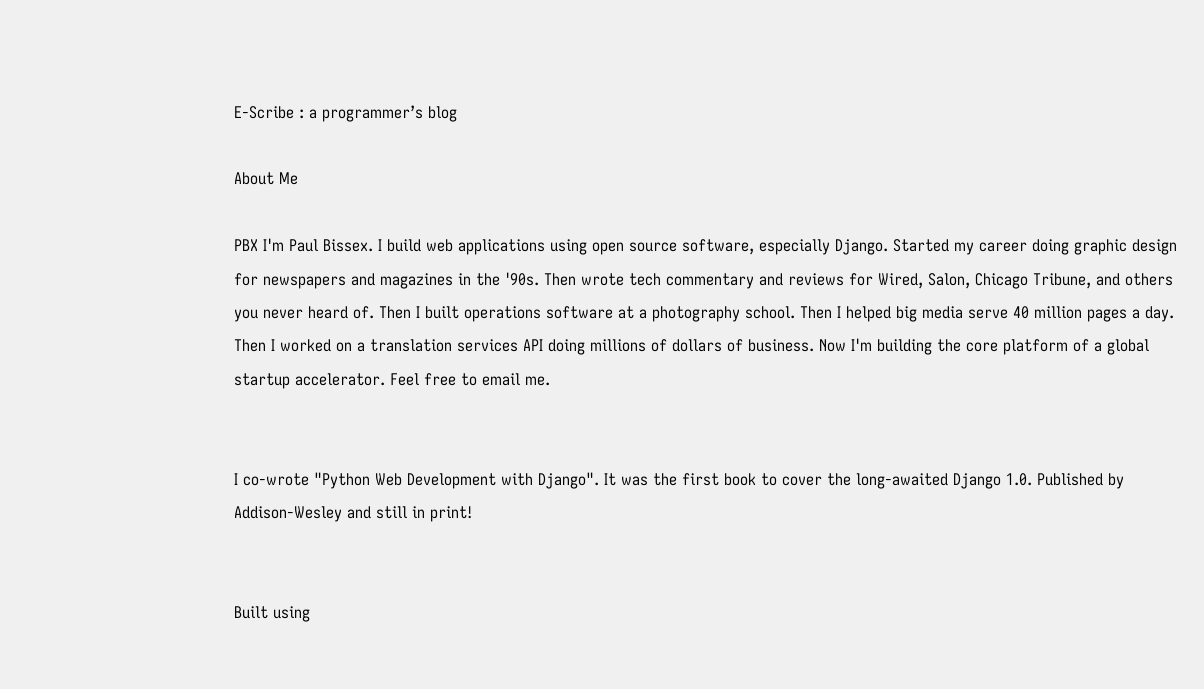E-Scribe : a programmer’s blog

About Me

PBX I'm Paul Bissex. I build web applications using open source software, especially Django. Started my career doing graphic design for newspapers and magazines in the '90s. Then wrote tech commentary and reviews for Wired, Salon, Chicago Tribune, and others you never heard of. Then I built operations software at a photography school. Then I helped big media serve 40 million pages a day. Then I worked on a translation services API doing millions of dollars of business. Now I'm building the core platform of a global startup accelerator. Feel free to email me.


I co-wrote "Python Web Development with Django". It was the first book to cover the long-awaited Django 1.0. Published by Addison-Wesley and still in print!


Built using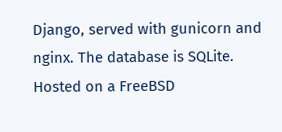Django, served with gunicorn and nginx. The database is SQLite. Hosted on a FreeBSD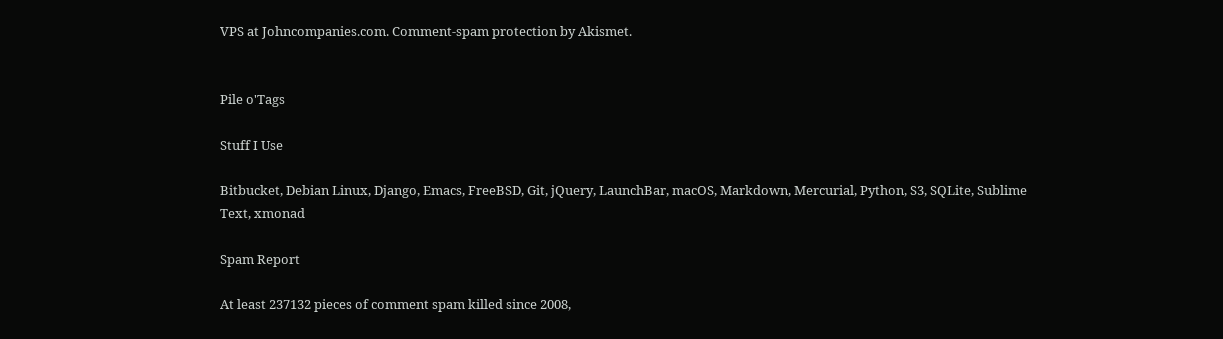VPS at Johncompanies.com. Comment-spam protection by Akismet.


Pile o'Tags

Stuff I Use

Bitbucket, Debian Linux, Django, Emacs, FreeBSD, Git, jQuery, LaunchBar, macOS, Markdown, Mercurial, Python, S3, SQLite, Sublime Text, xmonad

Spam Report

At least 237132 pieces of comment spam killed since 2008,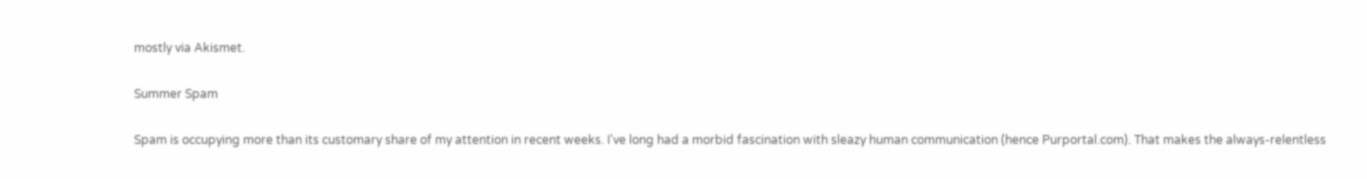mostly via Akismet.

Summer Spam

Spam is occupying more than its customary share of my attention in recent weeks. I've long had a morbid fascination with sleazy human communication (hence Purportal.com). That makes the always-relentless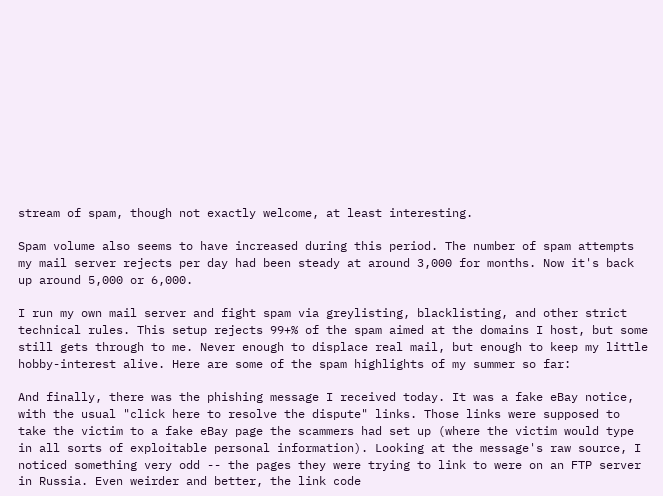stream of spam, though not exactly welcome, at least interesting.

Spam volume also seems to have increased during this period. The number of spam attempts my mail server rejects per day had been steady at around 3,000 for months. Now it's back up around 5,000 or 6,000.

I run my own mail server and fight spam via greylisting, blacklisting, and other strict technical rules. This setup rejects 99+% of the spam aimed at the domains I host, but some still gets through to me. Never enough to displace real mail, but enough to keep my little hobby-interest alive. Here are some of the spam highlights of my summer so far:

And finally, there was the phishing message I received today. It was a fake eBay notice, with the usual "click here to resolve the dispute" links. Those links were supposed to take the victim to a fake eBay page the scammers had set up (where the victim would type in all sorts of exploitable personal information). Looking at the message's raw source, I noticed something very odd -- the pages they were trying to link to were on an FTP server in Russia. Even weirder and better, the link code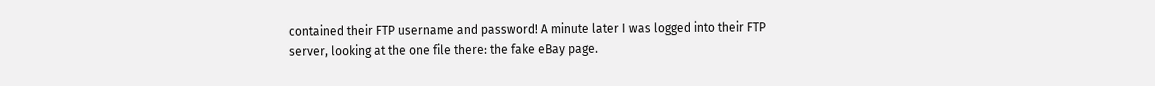contained their FTP username and password! A minute later I was logged into their FTP server, looking at the one file there: the fake eBay page.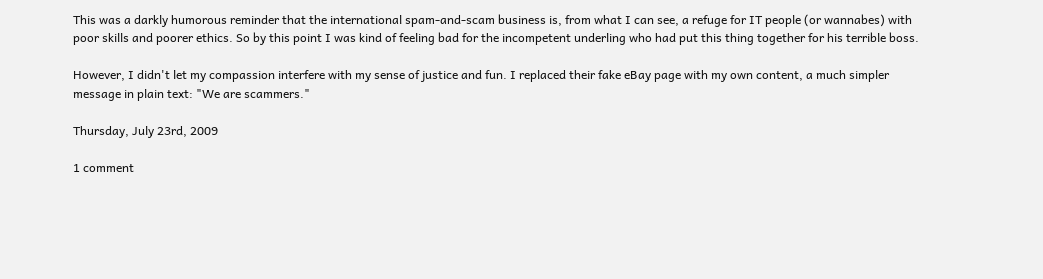This was a darkly humorous reminder that the international spam-and-scam business is, from what I can see, a refuge for IT people (or wannabes) with poor skills and poorer ethics. So by this point I was kind of feeling bad for the incompetent underling who had put this thing together for his terrible boss.

However, I didn't let my compassion interfere with my sense of justice and fun. I replaced their fake eBay page with my own content, a much simpler message in plain text: "We are scammers."

Thursday, July 23rd, 2009

1 comment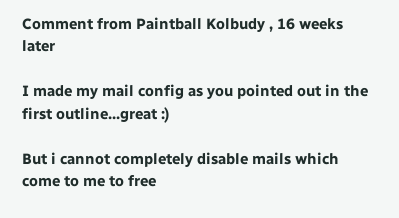Comment from Paintball Kolbudy , 16 weeks later

I made my mail config as you pointed out in the first outline...great :)

But i cannot completely disable mails which come to me to free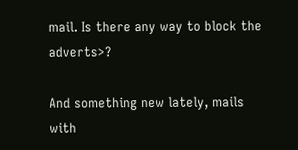mail. Is there any way to block the adverts>?

And something new lately, mails with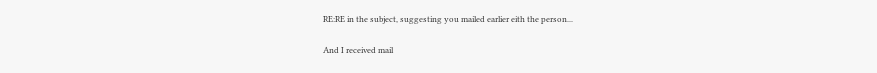RE:RE in the subject, suggesting you mailed earlier eith the person...

And I received mail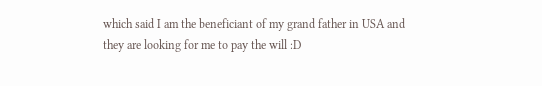which said I am the beneficiant of my grand father in USA and they are looking for me to pay the will :D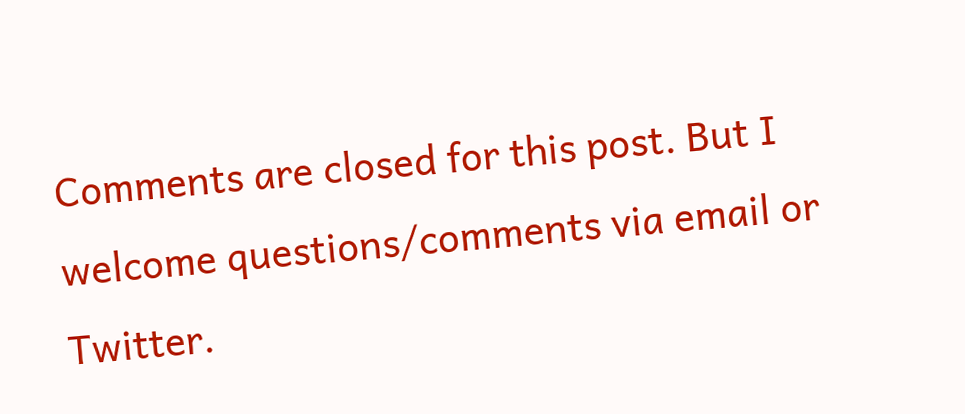Comments are closed for this post. But I welcome questions/comments via email or Twitter.